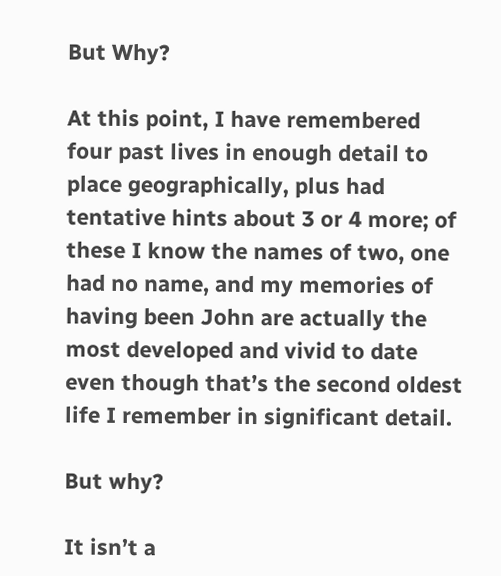But Why?

At this point, I have remembered four past lives in enough detail to place geographically, plus had tentative hints about 3 or 4 more; of these I know the names of two, one had no name, and my memories of having been John are actually the most developed and vivid to date even though that’s the second oldest life I remember in significant detail.

But why?

It isn’t a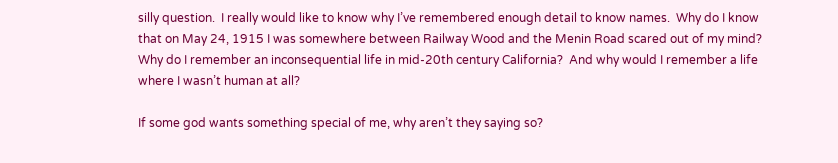silly question.  I really would like to know why I’ve remembered enough detail to know names.  Why do I know that on May 24, 1915 I was somewhere between Railway Wood and the Menin Road scared out of my mind?  Why do I remember an inconsequential life in mid-20th century California?  And why would I remember a life where I wasn’t human at all?

If some god wants something special of me, why aren’t they saying so?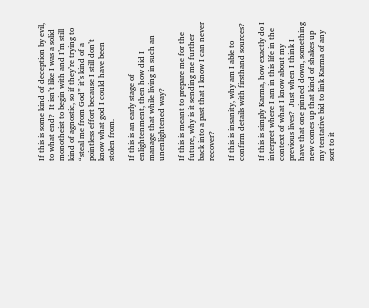If this is some kind of deception by evil, to what end?  It isn’t like I was a solid monotheist to begin with and I’m still kind of agnostic, so if they’re trying to “steal me from God” it’s kind of a pointless effort because I still don’t know what god I could have been stolen from.

If this is an early stage of enlightenment, then how did I manage that while living in such an unenlightened way?

If this is meant to prepare me for the future, why is it sending me further back into a past that I know I can never recover?

If this is insanity, why am I able to confirm details with firsthand sources?

If this is simply Karma, how exactly do I interpret where I am in this life in the context of what I know about my previous lives?  Just when I think I have that one pinned down, something new comes up that kind of shakes up my tentative bid to link Karma of any sort to it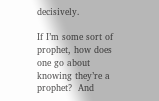decisively.

If I’m some sort of prophet, how does one go about knowing they’re a prophet?  And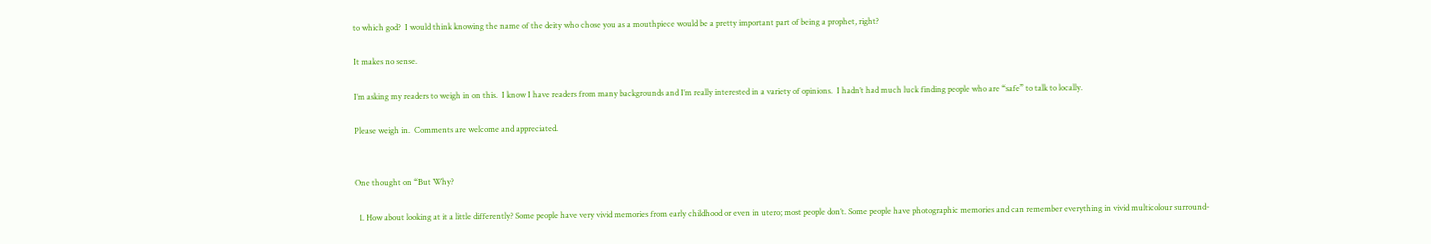to which god?  I would think knowing the name of the deity who chose you as a mouthpiece would be a pretty important part of being a prophet, right?

It makes no sense.

I’m asking my readers to weigh in on this.  I know I have readers from many backgrounds and I’m really interested in a variety of opinions.  I hadn’t had much luck finding people who are “safe” to talk to locally.

Please weigh in.  Comments are welcome and appreciated.


One thought on “But Why?

  1. How about looking at it a little differently? Some people have very vivid memories from early childhood or even in utero; most people don’t. Some people have photographic memories and can remember everything in vivid multicolour surround-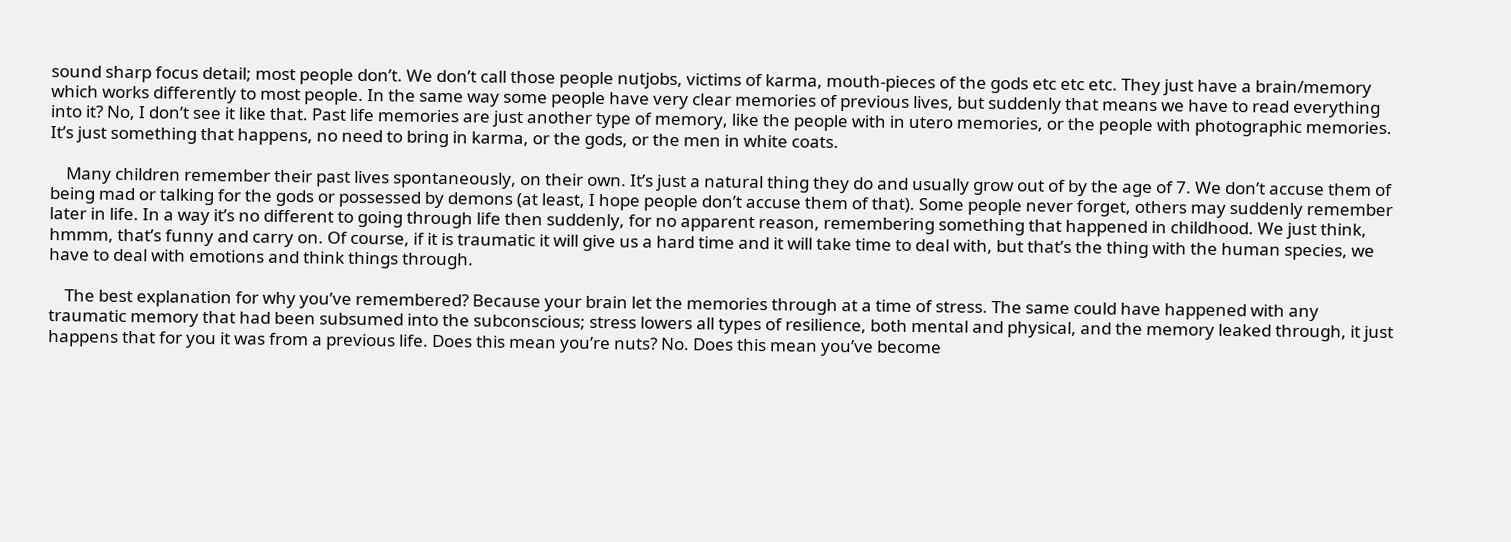sound sharp focus detail; most people don’t. We don’t call those people nutjobs, victims of karma, mouth-pieces of the gods etc etc etc. They just have a brain/memory which works differently to most people. In the same way some people have very clear memories of previous lives, but suddenly that means we have to read everything into it? No, I don’t see it like that. Past life memories are just another type of memory, like the people with in utero memories, or the people with photographic memories. It’s just something that happens, no need to bring in karma, or the gods, or the men in white coats.

    Many children remember their past lives spontaneously, on their own. It’s just a natural thing they do and usually grow out of by the age of 7. We don’t accuse them of being mad or talking for the gods or possessed by demons (at least, I hope people don’t accuse them of that). Some people never forget, others may suddenly remember later in life. In a way it’s no different to going through life then suddenly, for no apparent reason, remembering something that happened in childhood. We just think, hmmm, that’s funny and carry on. Of course, if it is traumatic it will give us a hard time and it will take time to deal with, but that’s the thing with the human species, we have to deal with emotions and think things through.

    The best explanation for why you’ve remembered? Because your brain let the memories through at a time of stress. The same could have happened with any traumatic memory that had been subsumed into the subconscious; stress lowers all types of resilience, both mental and physical, and the memory leaked through, it just happens that for you it was from a previous life. Does this mean you’re nuts? No. Does this mean you’ve become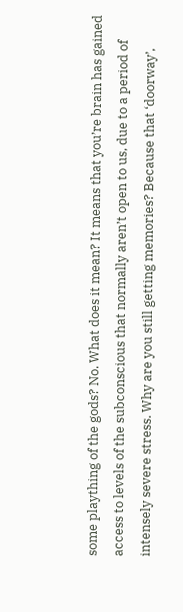some plaything of the gods? No. What does it mean? It means that you’re brain has gained access to levels of the subconscious that normally aren’t open to us, due to a period of intensely severe stress. Why are you still getting memories? Because that ‘doorway’,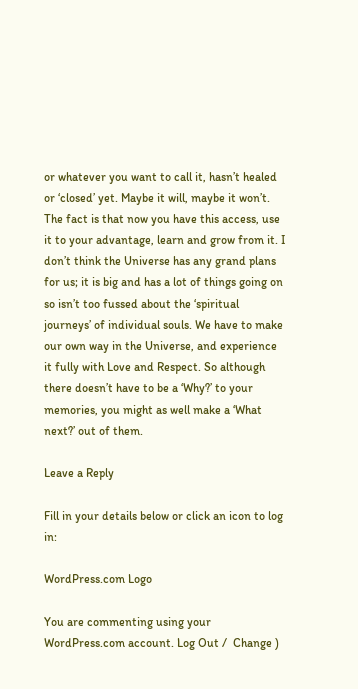or whatever you want to call it, hasn’t healed or ‘closed’ yet. Maybe it will, maybe it won’t. The fact is that now you have this access, use it to your advantage, learn and grow from it. I don’t think the Universe has any grand plans for us; it is big and has a lot of things going on so isn’t too fussed about the ‘spiritual journeys’ of individual souls. We have to make our own way in the Universe, and experience it fully with Love and Respect. So although there doesn’t have to be a ‘Why?’ to your memories, you might as well make a ‘What next?’ out of them.

Leave a Reply

Fill in your details below or click an icon to log in:

WordPress.com Logo

You are commenting using your WordPress.com account. Log Out /  Change )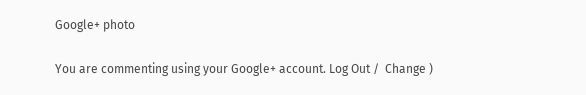Google+ photo

You are commenting using your Google+ account. Log Out /  Change )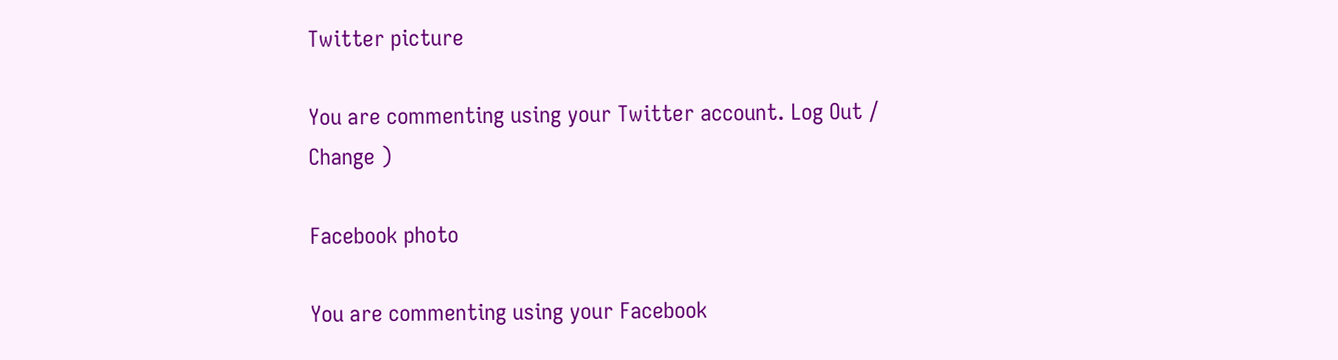Twitter picture

You are commenting using your Twitter account. Log Out /  Change )

Facebook photo

You are commenting using your Facebook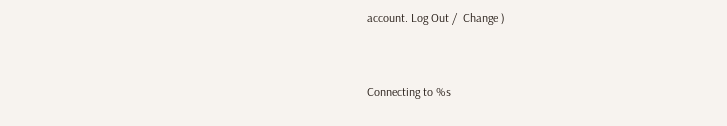account. Log Out /  Change )


Connecting to %s